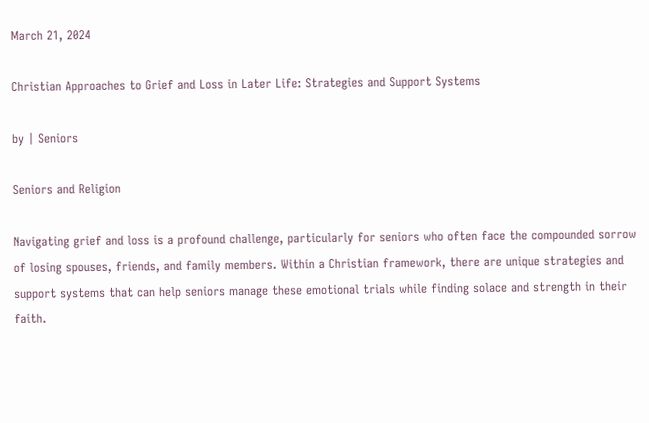March 21, 2024

Christian Approaches to Grief and Loss in Later Life: Strategies and Support Systems

by | Seniors

Seniors and Religion

Navigating grief and loss is a profound challenge, particularly for seniors who often face the compounded sorrow of losing spouses, friends, and family members. Within a Christian framework, there are unique strategies and support systems that can help seniors manage these emotional trials while finding solace and strength in their faith.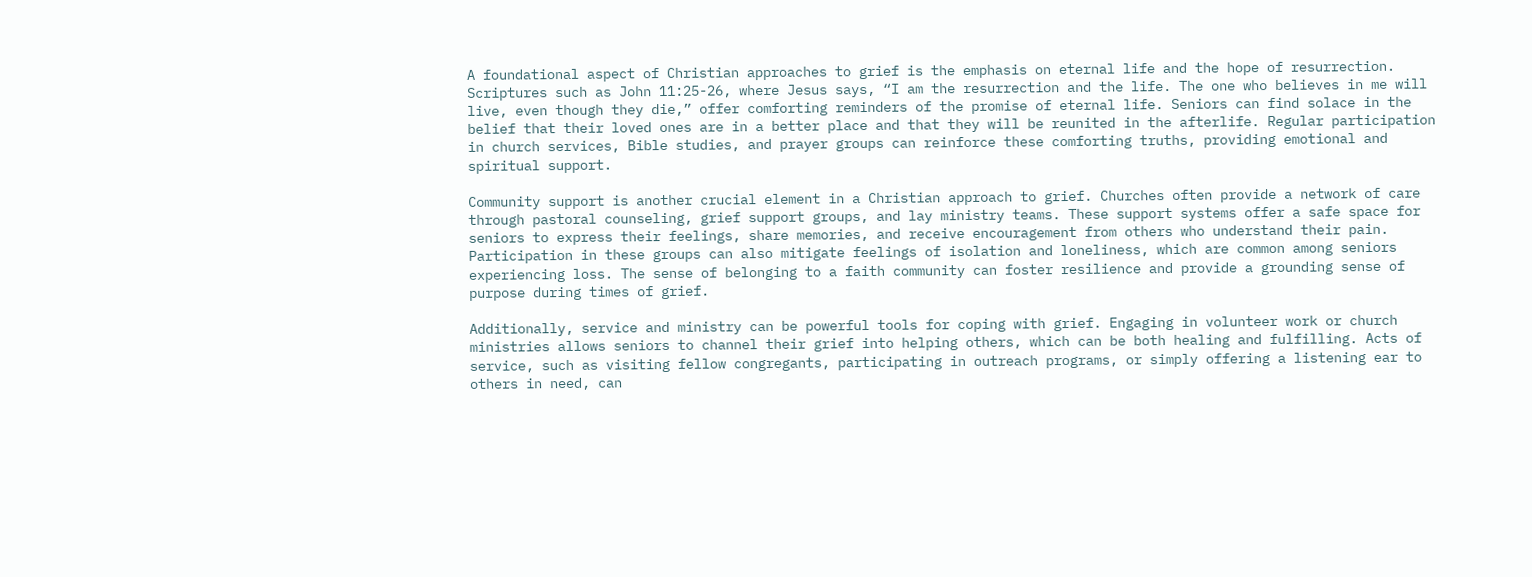A foundational aspect of Christian approaches to grief is the emphasis on eternal life and the hope of resurrection. Scriptures such as John 11:25-26, where Jesus says, “I am the resurrection and the life. The one who believes in me will live, even though they die,” offer comforting reminders of the promise of eternal life. Seniors can find solace in the belief that their loved ones are in a better place and that they will be reunited in the afterlife. Regular participation in church services, Bible studies, and prayer groups can reinforce these comforting truths, providing emotional and spiritual support.

Community support is another crucial element in a Christian approach to grief. Churches often provide a network of care through pastoral counseling, grief support groups, and lay ministry teams. These support systems offer a safe space for seniors to express their feelings, share memories, and receive encouragement from others who understand their pain. Participation in these groups can also mitigate feelings of isolation and loneliness, which are common among seniors experiencing loss. The sense of belonging to a faith community can foster resilience and provide a grounding sense of purpose during times of grief.

Additionally, service and ministry can be powerful tools for coping with grief. Engaging in volunteer work or church ministries allows seniors to channel their grief into helping others, which can be both healing and fulfilling. Acts of service, such as visiting fellow congregants, participating in outreach programs, or simply offering a listening ear to others in need, can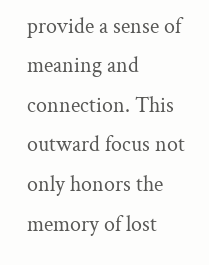provide a sense of meaning and connection. This outward focus not only honors the memory of lost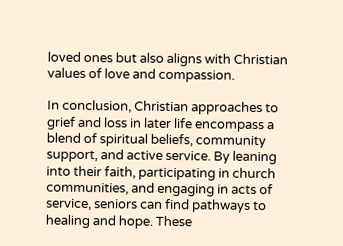loved ones but also aligns with Christian values of love and compassion.

In conclusion, Christian approaches to grief and loss in later life encompass a blend of spiritual beliefs, community support, and active service. By leaning into their faith, participating in church communities, and engaging in acts of service, seniors can find pathways to healing and hope. These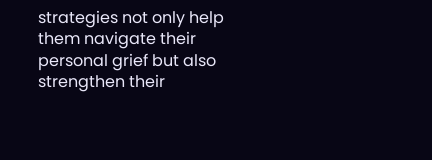strategies not only help them navigate their personal grief but also strengthen their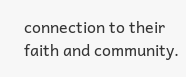connection to their faith and community.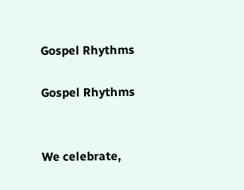Gospel Rhythms

Gospel Rhythms


We celebrate,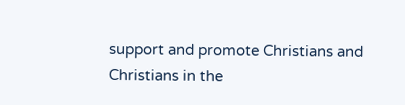support and promote Christians and Christians in the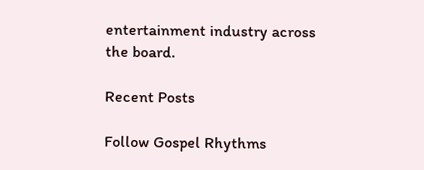entertainment industry across the board.

Recent Posts

Follow Gospel Rhythms